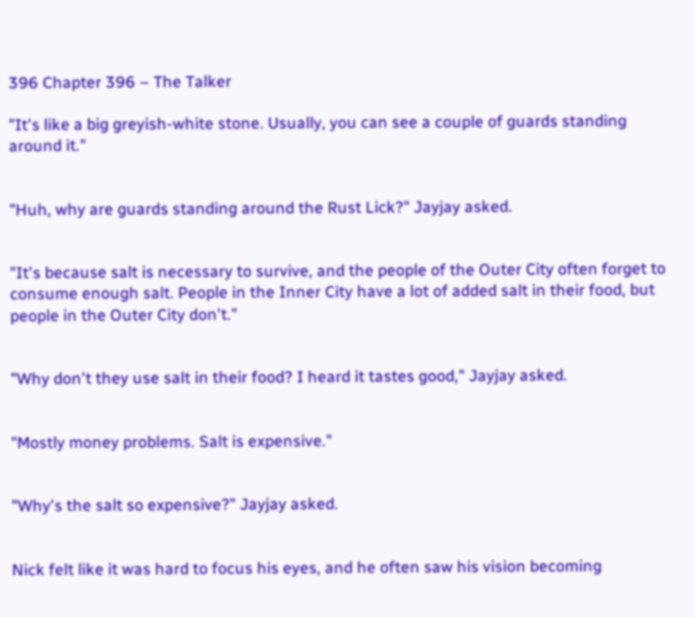396 Chapter 396 – The Talker

"It's like a big greyish-white stone. Usually, you can see a couple of guards standing around it."


"Huh, why are guards standing around the Rust Lick?" Jayjay asked.


"It's because salt is necessary to survive, and the people of the Outer City often forget to consume enough salt. People in the Inner City have a lot of added salt in their food, but people in the Outer City don't."


"Why don't they use salt in their food? I heard it tastes good," Jayjay asked.


"Mostly money problems. Salt is expensive."


"Why's the salt so expensive?" Jayjay asked.


Nick felt like it was hard to focus his eyes, and he often saw his vision becoming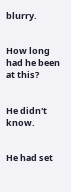blurry.


How long had he been at this?


He didn't know.


He had set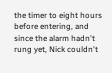the timer to eight hours before entering, and since the alarm hadn't rung yet, Nick couldn't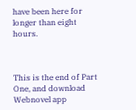have been here for longer than eight hours.



This is the end of Part One, and download Webnovel app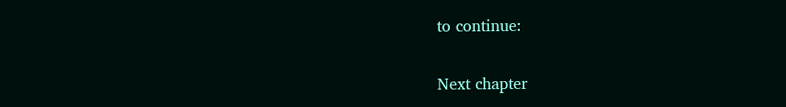to continue:

Next chapter